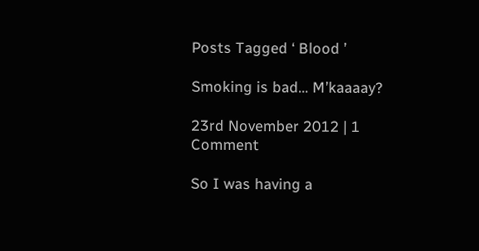Posts Tagged ‘ Blood ’

Smoking is bad… M’kaaaay?

23rd November 2012 | 1 Comment

So I was having a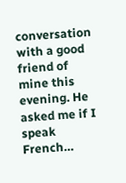conversation with a good friend of mine this evening. He asked me if I speak French…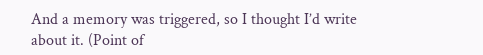And a memory was triggered, so I thought I’d write about it. (Point of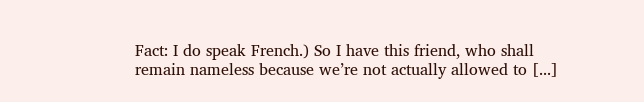Fact: I do speak French.) So I have this friend, who shall remain nameless because we’re not actually allowed to [...]